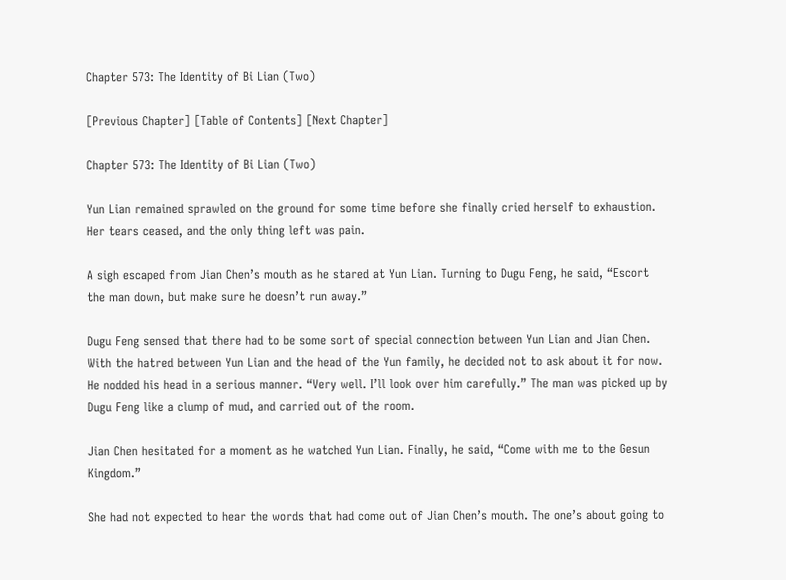Chapter 573: The Identity of Bi Lian (Two)

[Previous Chapter] [Table of Contents] [Next Chapter]

Chapter 573: The Identity of Bi Lian (Two)

Yun Lian remained sprawled on the ground for some time before she finally cried herself to exhaustion. Her tears ceased, and the only thing left was pain.

A sigh escaped from Jian Chen’s mouth as he stared at Yun Lian. Turning to Dugu Feng, he said, “Escort the man down, but make sure he doesn’t run away.”

Dugu Feng sensed that there had to be some sort of special connection between Yun Lian and Jian Chen. With the hatred between Yun Lian and the head of the Yun family, he decided not to ask about it for now. He nodded his head in a serious manner. “Very well. I’ll look over him carefully.” The man was picked up by Dugu Feng like a clump of mud, and carried out of the room.

Jian Chen hesitated for a moment as he watched Yun Lian. Finally, he said, “Come with me to the Gesun Kingdom.”

She had not expected to hear the words that had come out of Jian Chen’s mouth. The one’s about going to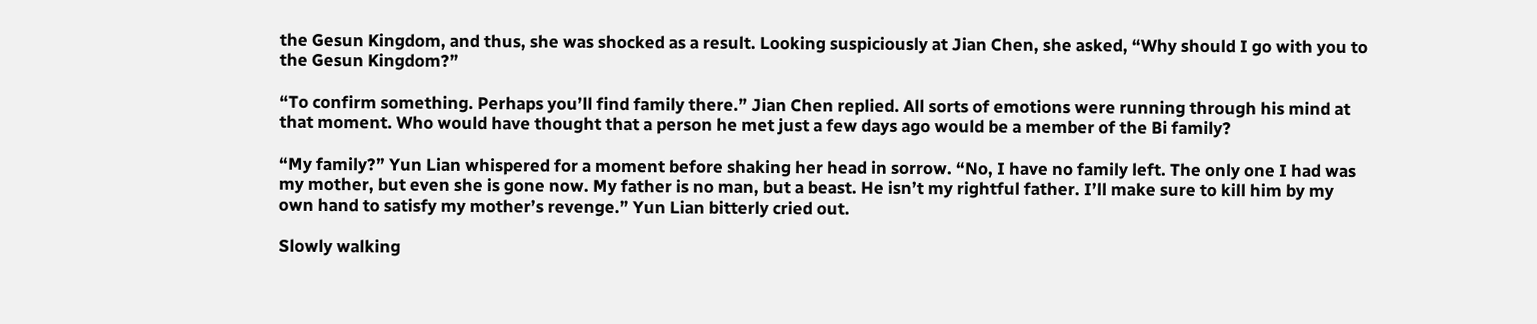the Gesun Kingdom, and thus, she was shocked as a result. Looking suspiciously at Jian Chen, she asked, “Why should I go with you to the Gesun Kingdom?”

“To confirm something. Perhaps you’ll find family there.” Jian Chen replied. All sorts of emotions were running through his mind at that moment. Who would have thought that a person he met just a few days ago would be a member of the Bi family?

“My family?” Yun Lian whispered for a moment before shaking her head in sorrow. “No, I have no family left. The only one I had was my mother, but even she is gone now. My father is no man, but a beast. He isn’t my rightful father. I’ll make sure to kill him by my own hand to satisfy my mother’s revenge.” Yun Lian bitterly cried out.

Slowly walking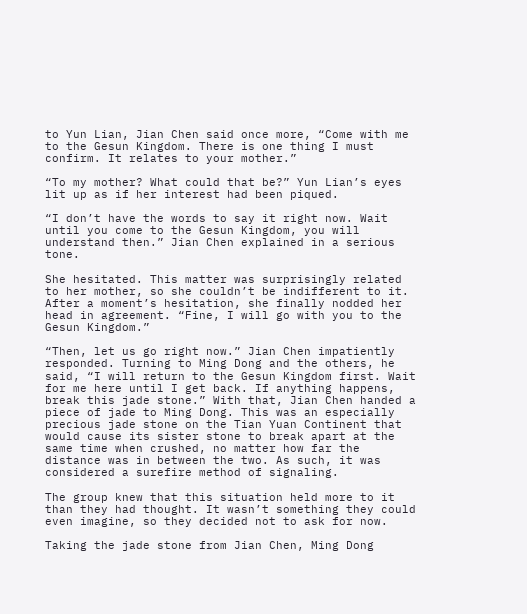to Yun Lian, Jian Chen said once more, “Come with me to the Gesun Kingdom. There is one thing I must confirm. It relates to your mother.”

“To my mother? What could that be?” Yun Lian’s eyes lit up as if her interest had been piqued.

“I don’t have the words to say it right now. Wait until you come to the Gesun Kingdom, you will understand then.” Jian Chen explained in a serious tone.

She hesitated. This matter was surprisingly related to her mother, so she couldn’t be indifferent to it. After a moment’s hesitation, she finally nodded her head in agreement. “Fine, I will go with you to the Gesun Kingdom.”

“Then, let us go right now.” Jian Chen impatiently responded. Turning to Ming Dong and the others, he said, “I will return to the Gesun Kingdom first. Wait for me here until I get back. If anything happens, break this jade stone.” With that, Jian Chen handed a piece of jade to Ming Dong. This was an especially precious jade stone on the Tian Yuan Continent that would cause its sister stone to break apart at the same time when crushed, no matter how far the distance was in between the two. As such, it was considered a surefire method of signaling.

The group knew that this situation held more to it than they had thought. It wasn’t something they could even imagine, so they decided not to ask for now.

Taking the jade stone from Jian Chen, Ming Dong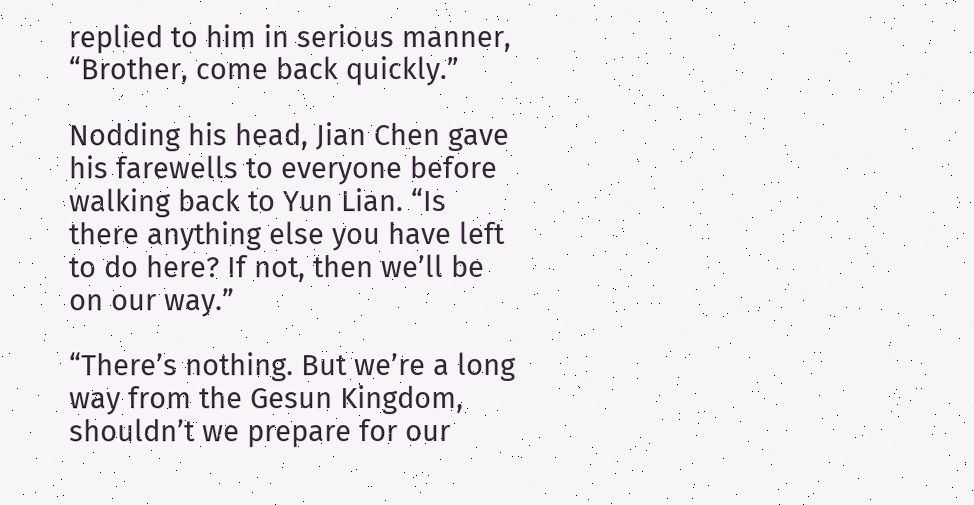replied to him in serious manner, “Brother, come back quickly.”

Nodding his head, Jian Chen gave his farewells to everyone before walking back to Yun Lian. “Is there anything else you have left to do here? If not, then we’ll be on our way.”

“There’s nothing. But we’re a long way from the Gesun Kingdom, shouldn’t we prepare for our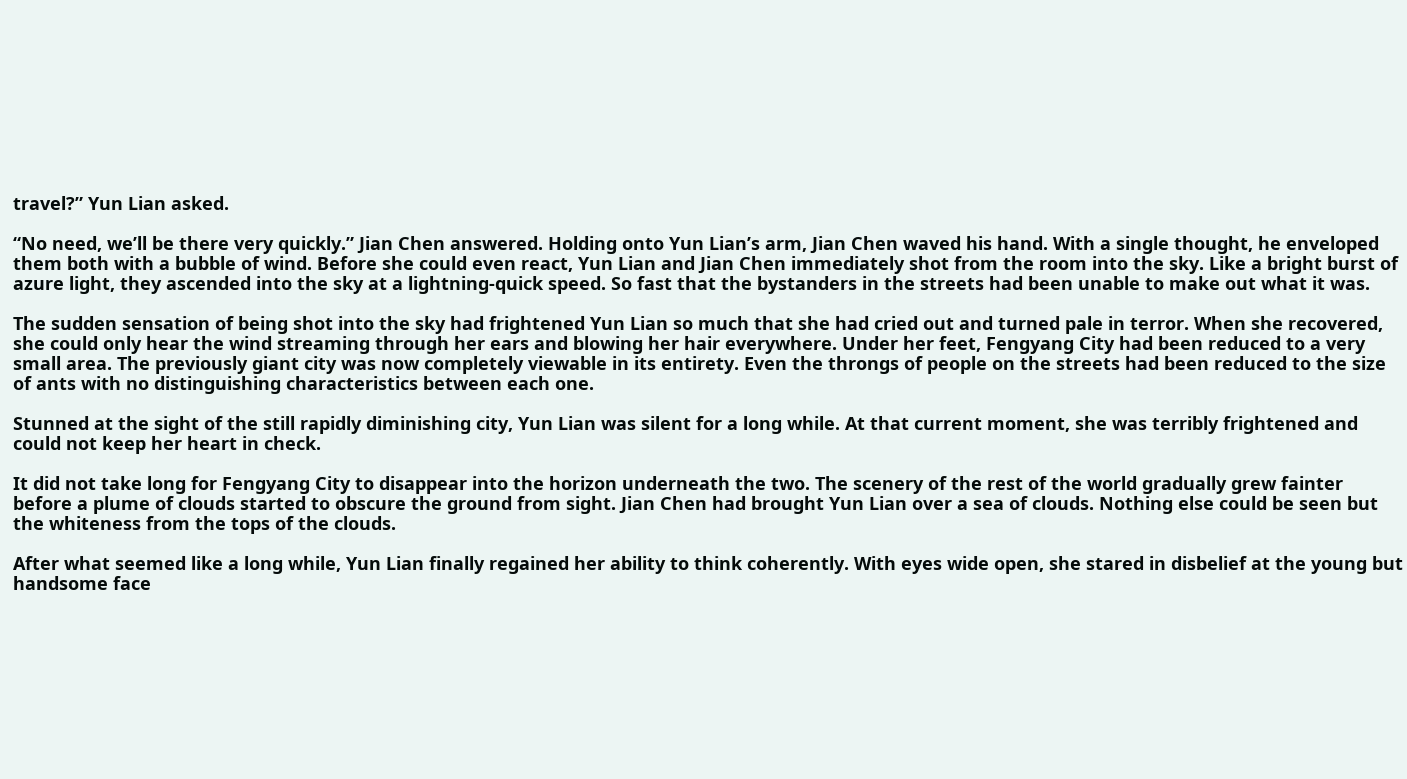travel?” Yun Lian asked.

“No need, we’ll be there very quickly.” Jian Chen answered. Holding onto Yun Lian’s arm, Jian Chen waved his hand. With a single thought, he enveloped them both with a bubble of wind. Before she could even react, Yun Lian and Jian Chen immediately shot from the room into the sky. Like a bright burst of azure light, they ascended into the sky at a lightning-quick speed. So fast that the bystanders in the streets had been unable to make out what it was.

The sudden sensation of being shot into the sky had frightened Yun Lian so much that she had cried out and turned pale in terror. When she recovered, she could only hear the wind streaming through her ears and blowing her hair everywhere. Under her feet, Fengyang City had been reduced to a very small area. The previously giant city was now completely viewable in its entirety. Even the throngs of people on the streets had been reduced to the size of ants with no distinguishing characteristics between each one.

Stunned at the sight of the still rapidly diminishing city, Yun Lian was silent for a long while. At that current moment, she was terribly frightened and could not keep her heart in check.

It did not take long for Fengyang City to disappear into the horizon underneath the two. The scenery of the rest of the world gradually grew fainter before a plume of clouds started to obscure the ground from sight. Jian Chen had brought Yun Lian over a sea of clouds. Nothing else could be seen but the whiteness from the tops of the clouds.

After what seemed like a long while, Yun Lian finally regained her ability to think coherently. With eyes wide open, she stared in disbelief at the young but handsome face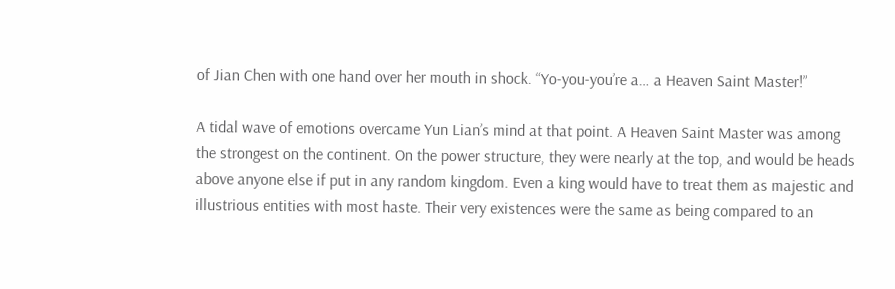of Jian Chen with one hand over her mouth in shock. “Yo-you-you’re a… a Heaven Saint Master!”

A tidal wave of emotions overcame Yun Lian’s mind at that point. A Heaven Saint Master was among the strongest on the continent. On the power structure, they were nearly at the top, and would be heads above anyone else if put in any random kingdom. Even a king would have to treat them as majestic and illustrious entities with most haste. Their very existences were the same as being compared to an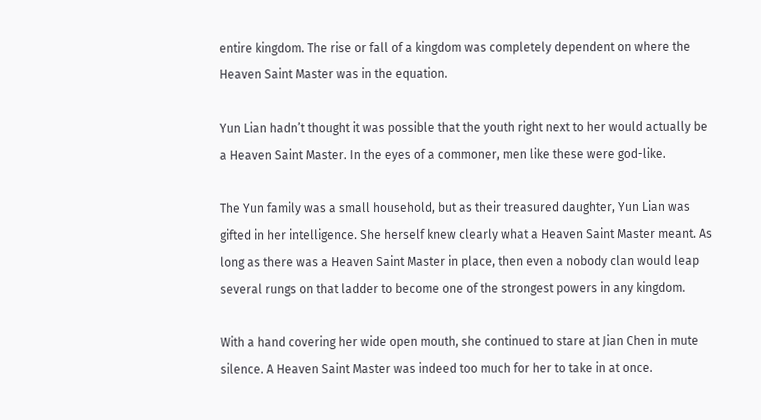entire kingdom. The rise or fall of a kingdom was completely dependent on where the Heaven Saint Master was in the equation.

Yun Lian hadn’t thought it was possible that the youth right next to her would actually be a Heaven Saint Master. In the eyes of a commoner, men like these were god-like.

The Yun family was a small household, but as their treasured daughter, Yun Lian was gifted in her intelligence. She herself knew clearly what a Heaven Saint Master meant. As long as there was a Heaven Saint Master in place, then even a nobody clan would leap several rungs on that ladder to become one of the strongest powers in any kingdom.

With a hand covering her wide open mouth, she continued to stare at Jian Chen in mute silence. A Heaven Saint Master was indeed too much for her to take in at once.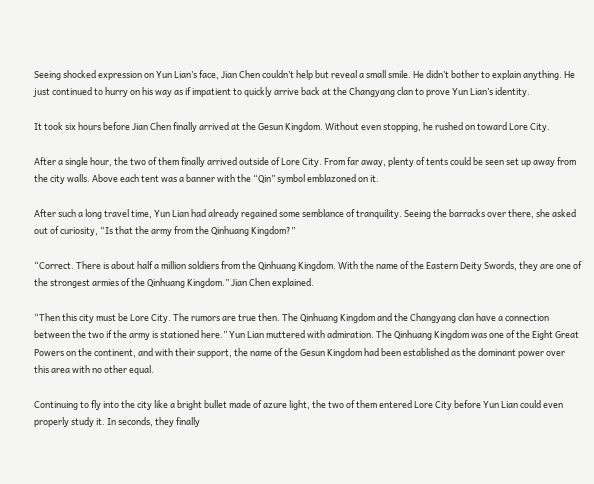Seeing shocked expression on Yun Lian’s face, Jian Chen couldn’t help but reveal a small smile. He didn’t bother to explain anything. He just continued to hurry on his way as if impatient to quickly arrive back at the Changyang clan to prove Yun Lian’s identity.

It took six hours before Jian Chen finally arrived at the Gesun Kingdom. Without even stopping, he rushed on toward Lore City.

After a single hour, the two of them finally arrived outside of Lore City. From far away, plenty of tents could be seen set up away from the city walls. Above each tent was a banner with the “Qin” symbol emblazoned on it.

After such a long travel time, Yun Lian had already regained some semblance of tranquility. Seeing the barracks over there, she asked out of curiosity, “Is that the army from the Qinhuang Kingdom?”

“Correct. There is about half a million soldiers from the Qinhuang Kingdom. With the name of the Eastern Deity Swords, they are one of the strongest armies of the Qinhuang Kingdom.” Jian Chen explained.

“Then this city must be Lore City. The rumors are true then. The Qinhuang Kingdom and the Changyang clan have a connection between the two if the army is stationed here.” Yun Lian muttered with admiration. The Qinhuang Kingdom was one of the Eight Great Powers on the continent, and with their support, the name of the Gesun Kingdom had been established as the dominant power over this area with no other equal.

Continuing to fly into the city like a bright bullet made of azure light, the two of them entered Lore City before Yun Lian could even properly study it. In seconds, they finally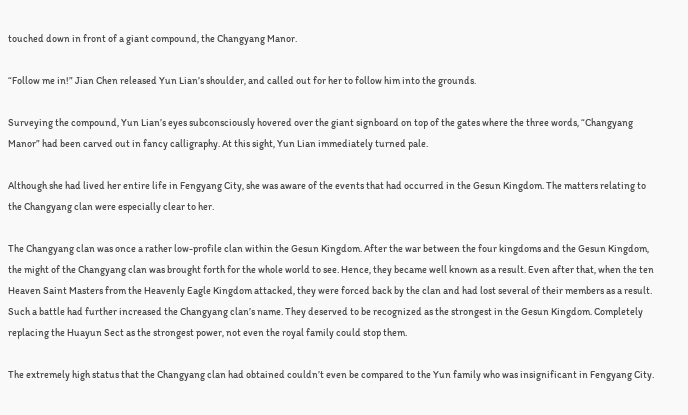touched down in front of a giant compound, the Changyang Manor.

“Follow me in!” Jian Chen released Yun Lian’s shoulder, and called out for her to follow him into the grounds.

Surveying the compound, Yun Lian’s eyes subconsciously hovered over the giant signboard on top of the gates where the three words, “Changyang Manor” had been carved out in fancy calligraphy. At this sight, Yun Lian immediately turned pale.

Although she had lived her entire life in Fengyang City, she was aware of the events that had occurred in the Gesun Kingdom. The matters relating to the Changyang clan were especially clear to her.

The Changyang clan was once a rather low-profile clan within the Gesun Kingdom. After the war between the four kingdoms and the Gesun Kingdom, the might of the Changyang clan was brought forth for the whole world to see. Hence, they became well known as a result. Even after that, when the ten Heaven Saint Masters from the Heavenly Eagle Kingdom attacked, they were forced back by the clan and had lost several of their members as a result. Such a battle had further increased the Changyang clan’s name. They deserved to be recognized as the strongest in the Gesun Kingdom. Completely replacing the Huayun Sect as the strongest power, not even the royal family could stop them.

The extremely high status that the Changyang clan had obtained couldn’t even be compared to the Yun family who was insignificant in Fengyang City.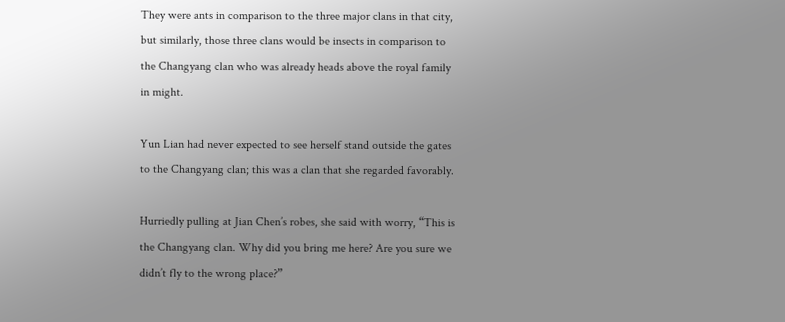They were ants in comparison to the three major clans in that city, but similarly, those three clans would be insects in comparison to the Changyang clan who was already heads above the royal family in might.

Yun Lian had never expected to see herself stand outside the gates to the Changyang clan; this was a clan that she regarded favorably.

Hurriedly pulling at Jian Chen’s robes, she said with worry, “This is the Changyang clan. Why did you bring me here? Are you sure we didn’t fly to the wrong place?”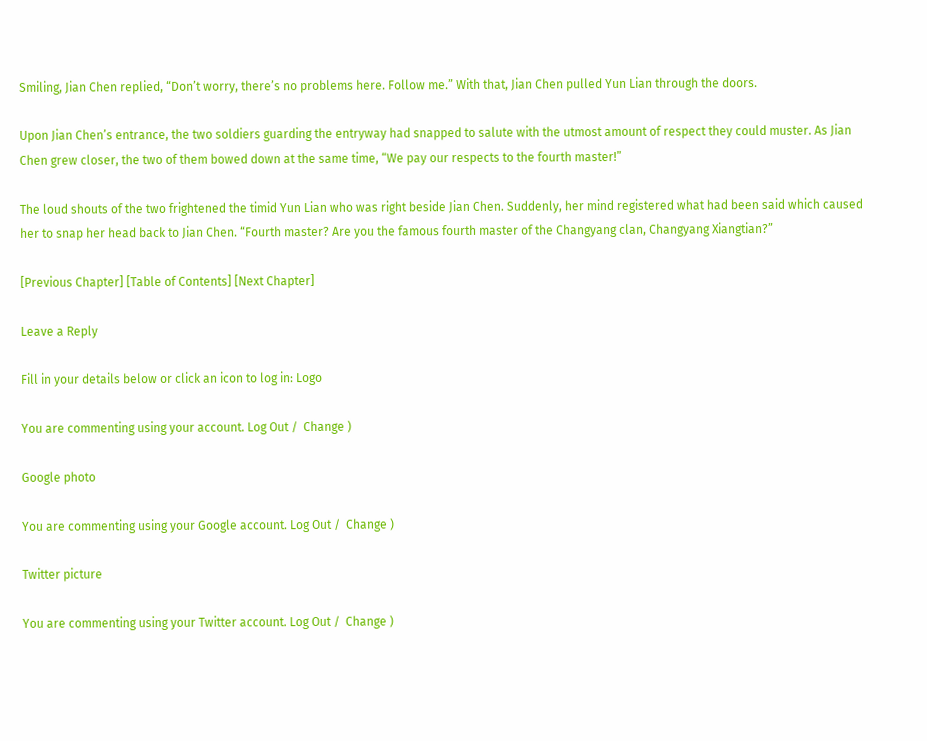Smiling, Jian Chen replied, “Don’t worry, there’s no problems here. Follow me.” With that, Jian Chen pulled Yun Lian through the doors.

Upon Jian Chen’s entrance, the two soldiers guarding the entryway had snapped to salute with the utmost amount of respect they could muster. As Jian Chen grew closer, the two of them bowed down at the same time, “We pay our respects to the fourth master!”

The loud shouts of the two frightened the timid Yun Lian who was right beside Jian Chen. Suddenly, her mind registered what had been said which caused her to snap her head back to Jian Chen. “Fourth master? Are you the famous fourth master of the Changyang clan, Changyang Xiangtian?”

[Previous Chapter] [Table of Contents] [Next Chapter]

Leave a Reply

Fill in your details below or click an icon to log in: Logo

You are commenting using your account. Log Out /  Change )

Google photo

You are commenting using your Google account. Log Out /  Change )

Twitter picture

You are commenting using your Twitter account. Log Out /  Change )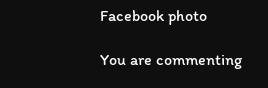Facebook photo

You are commenting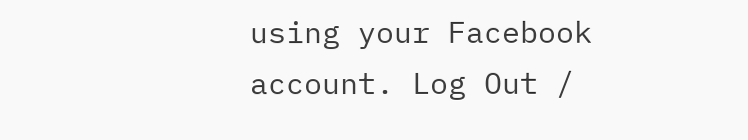using your Facebook account. Log Out /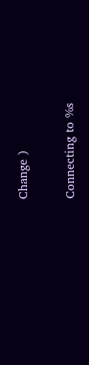Change )

Connecting to %s